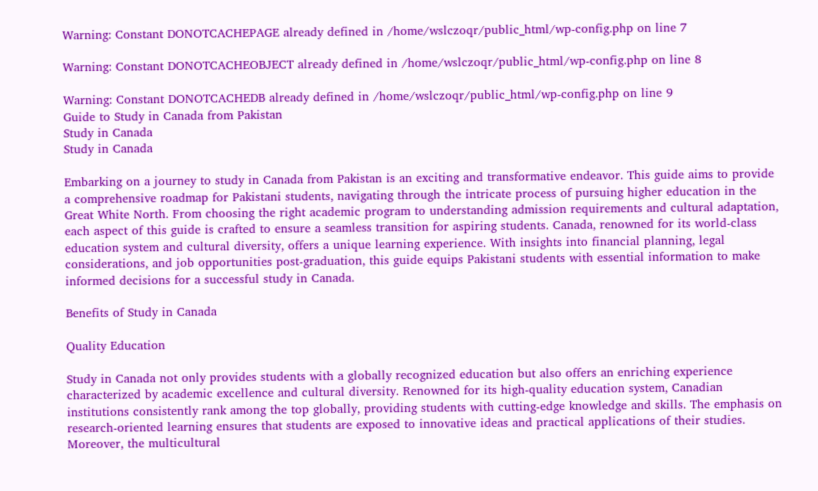Warning: Constant DONOTCACHEPAGE already defined in /home/wslczoqr/public_html/wp-config.php on line 7

Warning: Constant DONOTCACHEOBJECT already defined in /home/wslczoqr/public_html/wp-config.php on line 8

Warning: Constant DONOTCACHEDB already defined in /home/wslczoqr/public_html/wp-config.php on line 9
Guide to Study in Canada from Pakistan
Study in Canada
Study in Canada

Embarking on a journey to study in Canada from Pakistan is an exciting and transformative endeavor. This guide aims to provide a comprehensive roadmap for Pakistani students, navigating through the intricate process of pursuing higher education in the Great White North. From choosing the right academic program to understanding admission requirements and cultural adaptation, each aspect of this guide is crafted to ensure a seamless transition for aspiring students. Canada, renowned for its world-class education system and cultural diversity, offers a unique learning experience. With insights into financial planning, legal considerations, and job opportunities post-graduation, this guide equips Pakistani students with essential information to make informed decisions for a successful study in Canada.

Benefits of Study in Canada

Quality Education

Study in Canada not only provides students with a globally recognized education but also offers an enriching experience characterized by academic excellence and cultural diversity. Renowned for its high-quality education system, Canadian institutions consistently rank among the top globally, providing students with cutting-edge knowledge and skills. The emphasis on research-oriented learning ensures that students are exposed to innovative ideas and practical applications of their studies. Moreover, the multicultural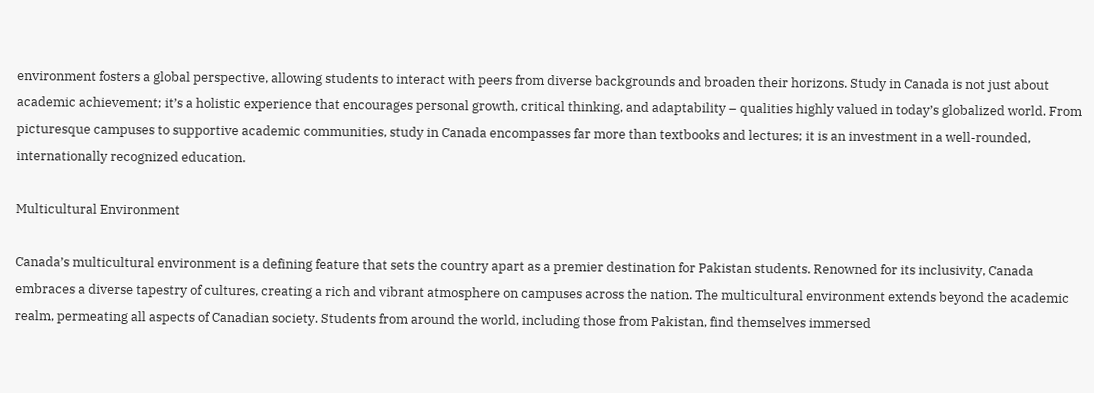environment fosters a global perspective, allowing students to interact with peers from diverse backgrounds and broaden their horizons. Study in Canada is not just about academic achievement; it’s a holistic experience that encourages personal growth, critical thinking, and adaptability – qualities highly valued in today’s globalized world. From picturesque campuses to supportive academic communities, study in Canada encompasses far more than textbooks and lectures; it is an investment in a well-rounded, internationally recognized education.

Multicultural Environment

Canada’s multicultural environment is a defining feature that sets the country apart as a premier destination for Pakistan students. Renowned for its inclusivity, Canada embraces a diverse tapestry of cultures, creating a rich and vibrant atmosphere on campuses across the nation. The multicultural environment extends beyond the academic realm, permeating all aspects of Canadian society. Students from around the world, including those from Pakistan, find themselves immersed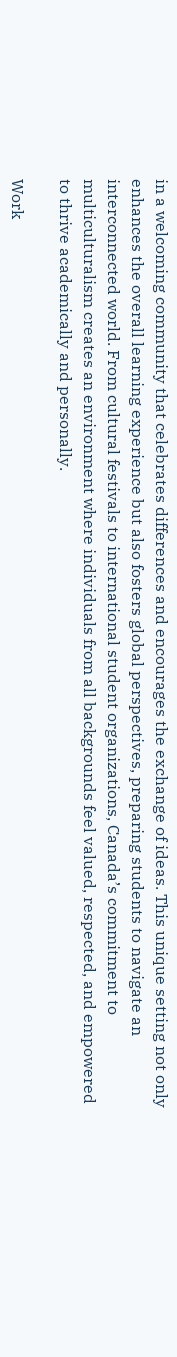in a welcoming community that celebrates differences and encourages the exchange of ideas. This unique setting not only enhances the overall learning experience but also fosters global perspectives, preparing students to navigate an interconnected world. From cultural festivals to international student organizations, Canada’s commitment to multiculturalism creates an environment where individuals from all backgrounds feel valued, respected, and empowered to thrive academically and personally.

Work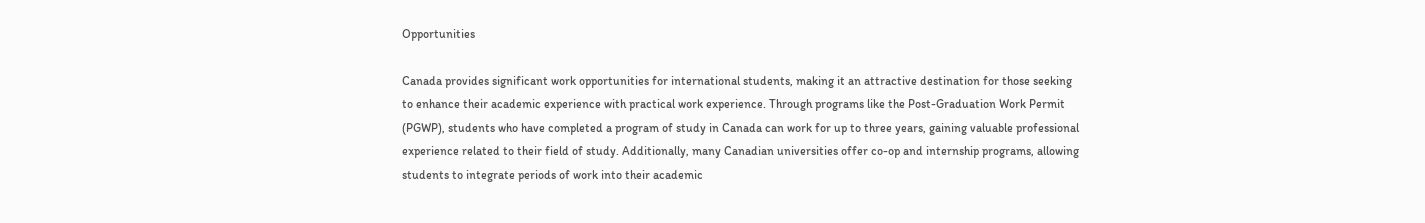Opportunities

Canada provides significant work opportunities for international students, making it an attractive destination for those seeking to enhance their academic experience with practical work experience. Through programs like the Post-Graduation Work Permit (PGWP), students who have completed a program of study in Canada can work for up to three years, gaining valuable professional experience related to their field of study. Additionally, many Canadian universities offer co-op and internship programs, allowing students to integrate periods of work into their academic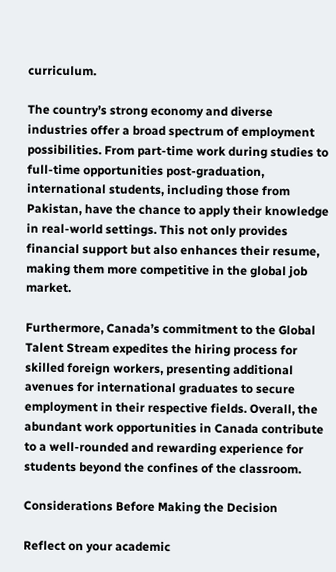curriculum.

The country’s strong economy and diverse industries offer a broad spectrum of employment possibilities. From part-time work during studies to full-time opportunities post-graduation, international students, including those from Pakistan, have the chance to apply their knowledge in real-world settings. This not only provides financial support but also enhances their resume, making them more competitive in the global job market.

Furthermore, Canada’s commitment to the Global Talent Stream expedites the hiring process for skilled foreign workers, presenting additional avenues for international graduates to secure employment in their respective fields. Overall, the abundant work opportunities in Canada contribute to a well-rounded and rewarding experience for students beyond the confines of the classroom.

Considerations Before Making the Decision

Reflect on your academic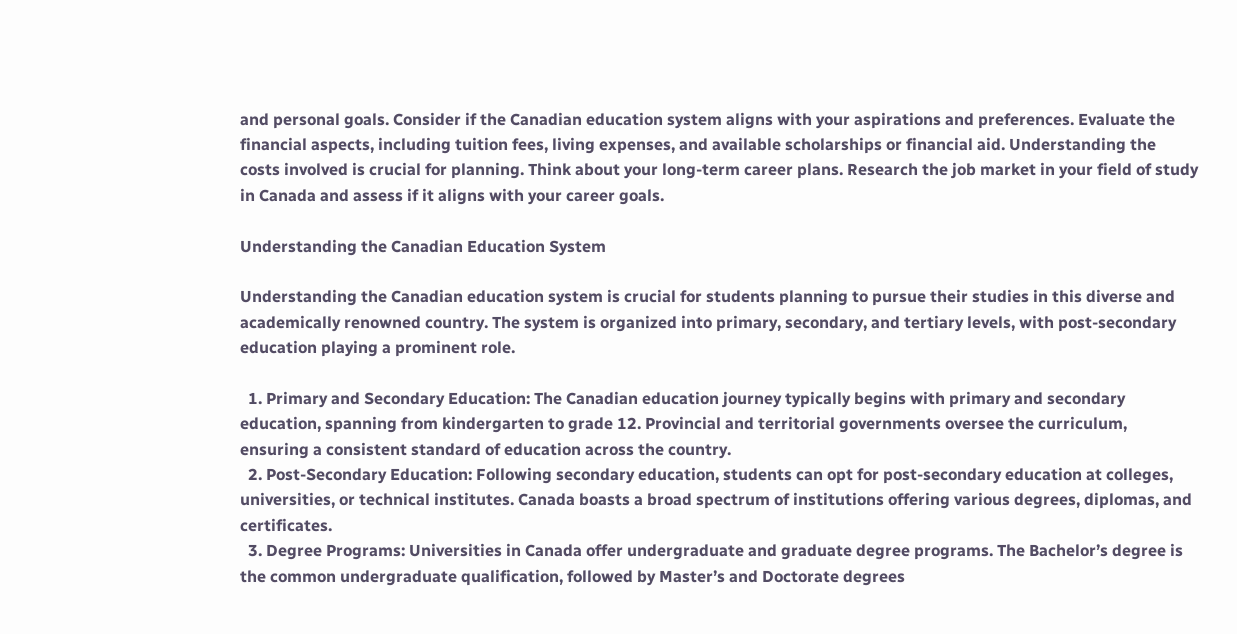and personal goals. Consider if the Canadian education system aligns with your aspirations and preferences. Evaluate the financial aspects, including tuition fees, living expenses, and available scholarships or financial aid. Understanding the costs involved is crucial for planning. Think about your long-term career plans. Research the job market in your field of study in Canada and assess if it aligns with your career goals.

Understanding the Canadian Education System

Understanding the Canadian education system is crucial for students planning to pursue their studies in this diverse and academically renowned country. The system is organized into primary, secondary, and tertiary levels, with post-secondary education playing a prominent role.

  1. Primary and Secondary Education: The Canadian education journey typically begins with primary and secondary education, spanning from kindergarten to grade 12. Provincial and territorial governments oversee the curriculum, ensuring a consistent standard of education across the country.
  2. Post-Secondary Education: Following secondary education, students can opt for post-secondary education at colleges, universities, or technical institutes. Canada boasts a broad spectrum of institutions offering various degrees, diplomas, and certificates.
  3. Degree Programs: Universities in Canada offer undergraduate and graduate degree programs. The Bachelor’s degree is the common undergraduate qualification, followed by Master’s and Doctorate degrees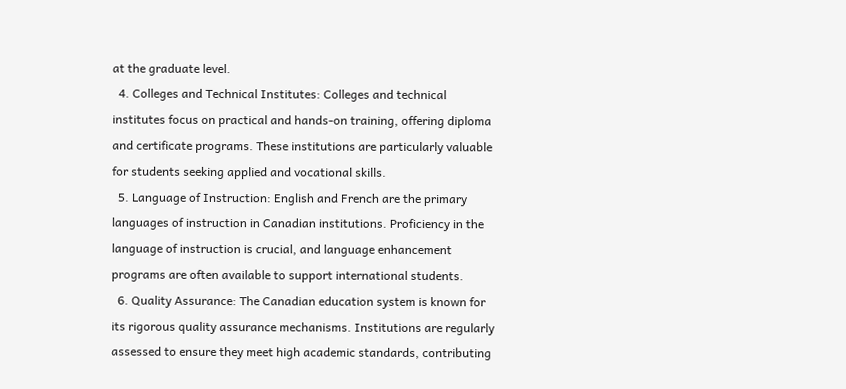at the graduate level.
  4. Colleges and Technical Institutes: Colleges and technical institutes focus on practical and hands-on training, offering diploma and certificate programs. These institutions are particularly valuable for students seeking applied and vocational skills.
  5. Language of Instruction: English and French are the primary languages of instruction in Canadian institutions. Proficiency in the language of instruction is crucial, and language enhancement programs are often available to support international students.
  6. Quality Assurance: The Canadian education system is known for its rigorous quality assurance mechanisms. Institutions are regularly assessed to ensure they meet high academic standards, contributing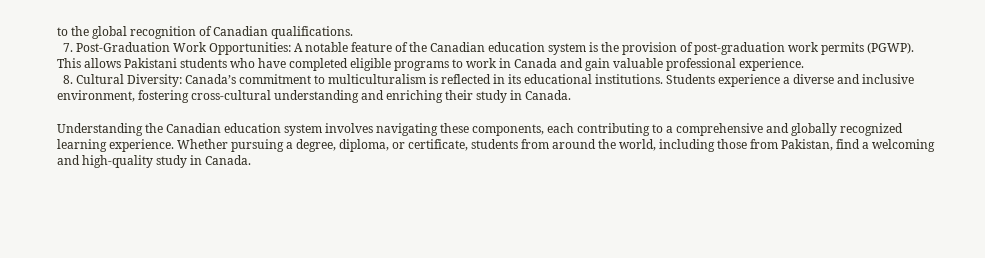to the global recognition of Canadian qualifications.
  7. Post-Graduation Work Opportunities: A notable feature of the Canadian education system is the provision of post-graduation work permits (PGWP). This allows Pakistani students who have completed eligible programs to work in Canada and gain valuable professional experience.
  8. Cultural Diversity: Canada’s commitment to multiculturalism is reflected in its educational institutions. Students experience a diverse and inclusive environment, fostering cross-cultural understanding and enriching their study in Canada.

Understanding the Canadian education system involves navigating these components, each contributing to a comprehensive and globally recognized learning experience. Whether pursuing a degree, diploma, or certificate, students from around the world, including those from Pakistan, find a welcoming and high-quality study in Canada.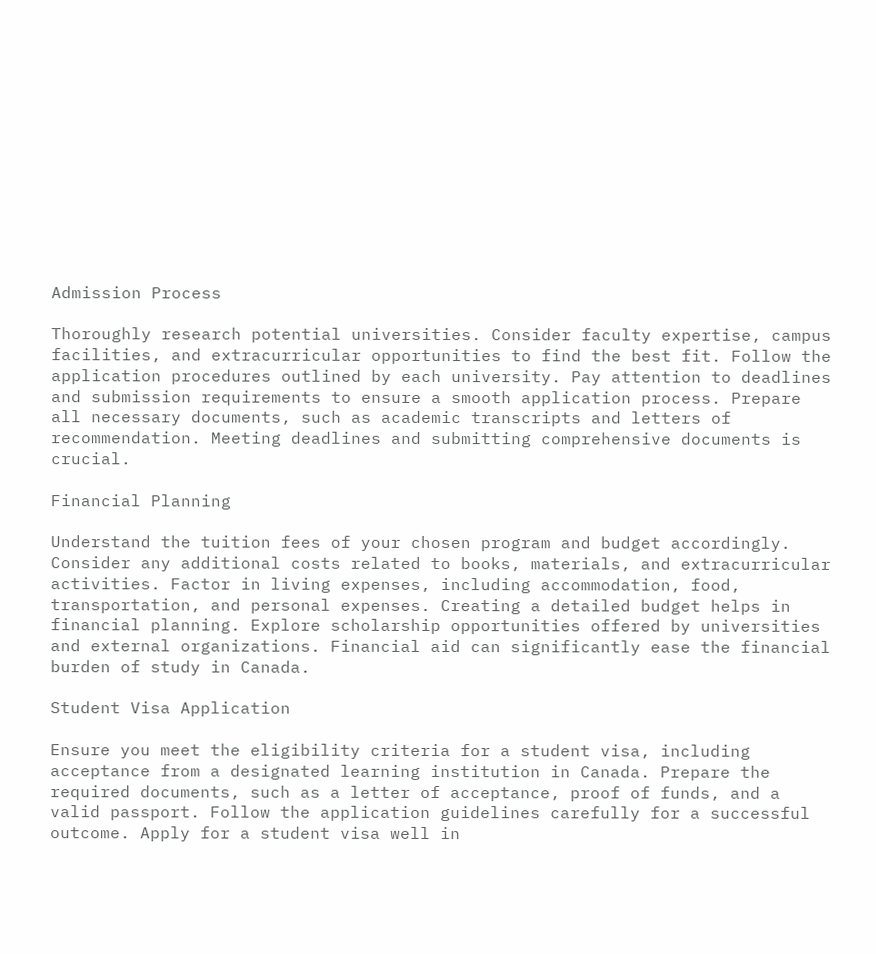Admission Process

Thoroughly research potential universities. Consider faculty expertise, campus facilities, and extracurricular opportunities to find the best fit. Follow the application procedures outlined by each university. Pay attention to deadlines and submission requirements to ensure a smooth application process. Prepare all necessary documents, such as academic transcripts and letters of recommendation. Meeting deadlines and submitting comprehensive documents is crucial.

Financial Planning

Understand the tuition fees of your chosen program and budget accordingly. Consider any additional costs related to books, materials, and extracurricular activities. Factor in living expenses, including accommodation, food, transportation, and personal expenses. Creating a detailed budget helps in financial planning. Explore scholarship opportunities offered by universities and external organizations. Financial aid can significantly ease the financial burden of study in Canada.

Student Visa Application

Ensure you meet the eligibility criteria for a student visa, including acceptance from a designated learning institution in Canada. Prepare the required documents, such as a letter of acceptance, proof of funds, and a valid passport. Follow the application guidelines carefully for a successful outcome. Apply for a student visa well in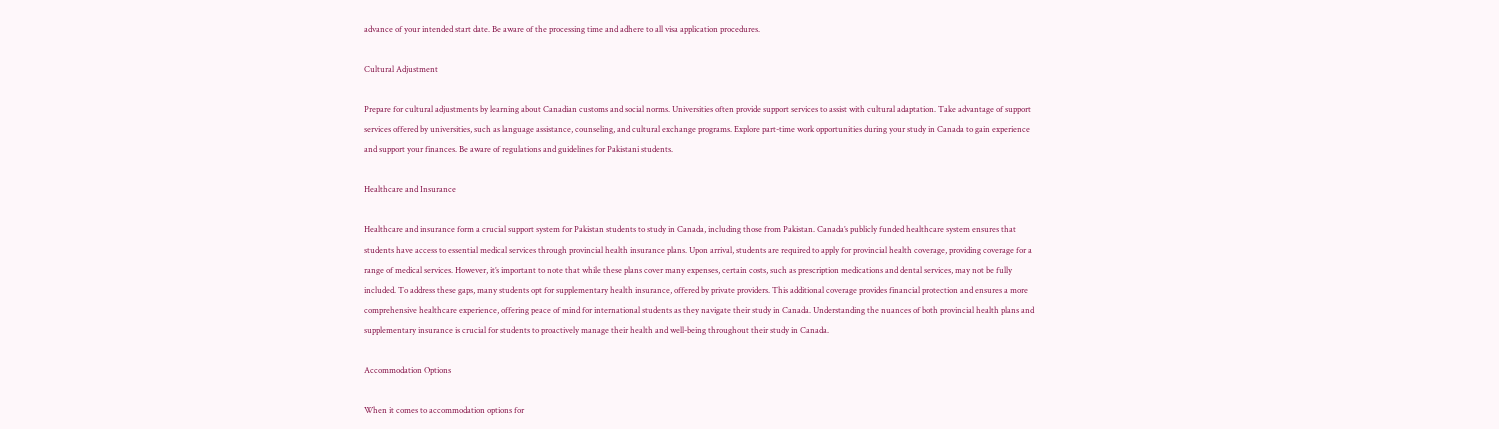advance of your intended start date. Be aware of the processing time and adhere to all visa application procedures.

Cultural Adjustment

Prepare for cultural adjustments by learning about Canadian customs and social norms. Universities often provide support services to assist with cultural adaptation. Take advantage of support services offered by universities, such as language assistance, counseling, and cultural exchange programs. Explore part-time work opportunities during your study in Canada to gain experience and support your finances. Be aware of regulations and guidelines for Pakistani students.

Healthcare and Insurance

Healthcare and insurance form a crucial support system for Pakistan students to study in Canada, including those from Pakistan. Canada’s publicly funded healthcare system ensures that students have access to essential medical services through provincial health insurance plans. Upon arrival, students are required to apply for provincial health coverage, providing coverage for a range of medical services. However, it’s important to note that while these plans cover many expenses, certain costs, such as prescription medications and dental services, may not be fully included. To address these gaps, many students opt for supplementary health insurance, offered by private providers. This additional coverage provides financial protection and ensures a more comprehensive healthcare experience, offering peace of mind for international students as they navigate their study in Canada. Understanding the nuances of both provincial health plans and supplementary insurance is crucial for students to proactively manage their health and well-being throughout their study in Canada.

Accommodation Options

When it comes to accommodation options for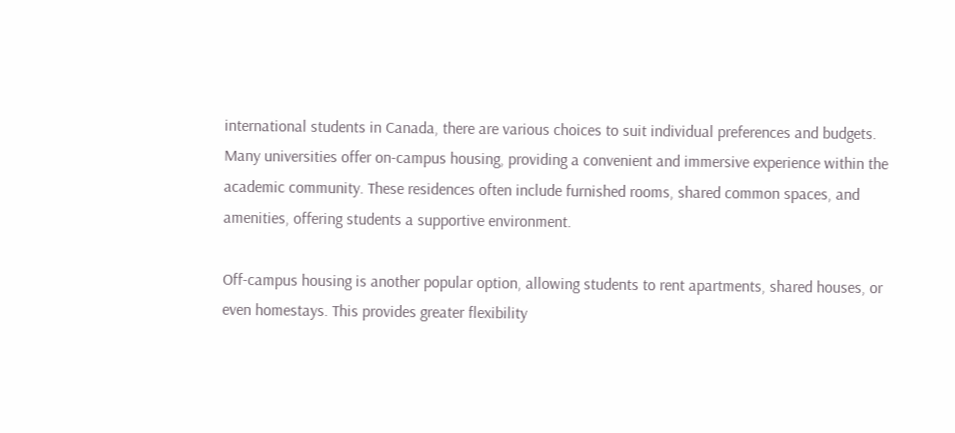international students in Canada, there are various choices to suit individual preferences and budgets. Many universities offer on-campus housing, providing a convenient and immersive experience within the academic community. These residences often include furnished rooms, shared common spaces, and amenities, offering students a supportive environment.

Off-campus housing is another popular option, allowing students to rent apartments, shared houses, or even homestays. This provides greater flexibility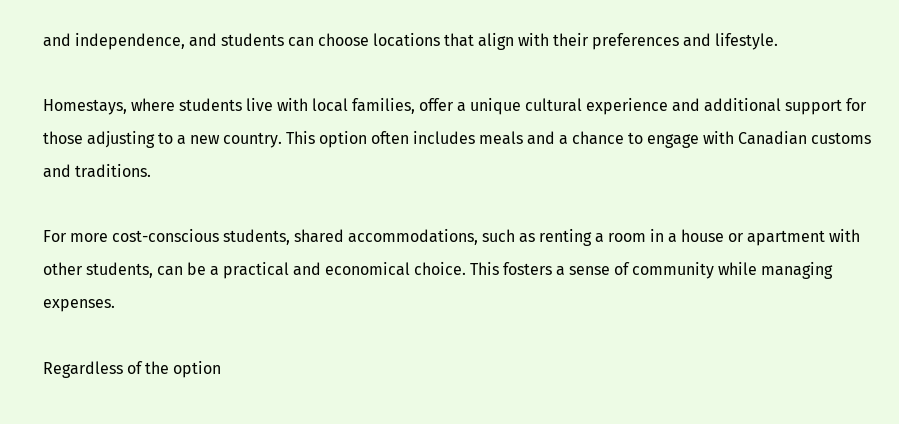and independence, and students can choose locations that align with their preferences and lifestyle.

Homestays, where students live with local families, offer a unique cultural experience and additional support for those adjusting to a new country. This option often includes meals and a chance to engage with Canadian customs and traditions.

For more cost-conscious students, shared accommodations, such as renting a room in a house or apartment with other students, can be a practical and economical choice. This fosters a sense of community while managing expenses.

Regardless of the option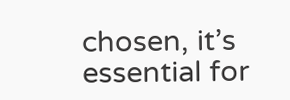chosen, it’s essential for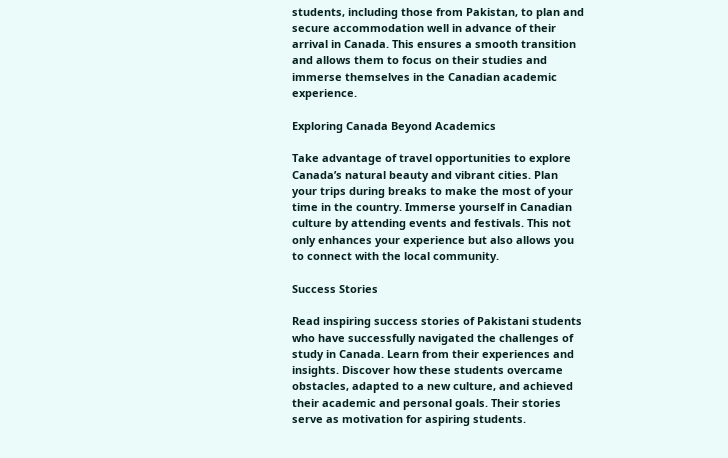students, including those from Pakistan, to plan and secure accommodation well in advance of their arrival in Canada. This ensures a smooth transition and allows them to focus on their studies and immerse themselves in the Canadian academic experience.

Exploring Canada Beyond Academics

Take advantage of travel opportunities to explore Canada’s natural beauty and vibrant cities. Plan your trips during breaks to make the most of your time in the country. Immerse yourself in Canadian culture by attending events and festivals. This not only enhances your experience but also allows you to connect with the local community.

Success Stories

Read inspiring success stories of Pakistani students who have successfully navigated the challenges of study in Canada. Learn from their experiences and insights. Discover how these students overcame obstacles, adapted to a new culture, and achieved their academic and personal goals. Their stories serve as motivation for aspiring students.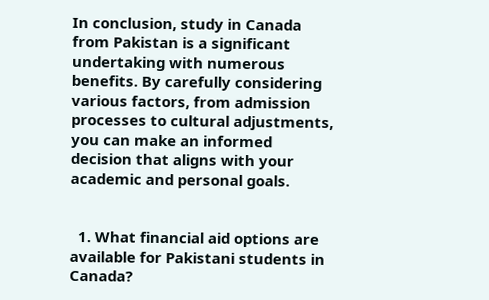In conclusion, study in Canada from Pakistan is a significant undertaking with numerous benefits. By carefully considering various factors, from admission processes to cultural adjustments, you can make an informed decision that aligns with your academic and personal goals.


  1. What financial aid options are available for Pakistani students in Canada?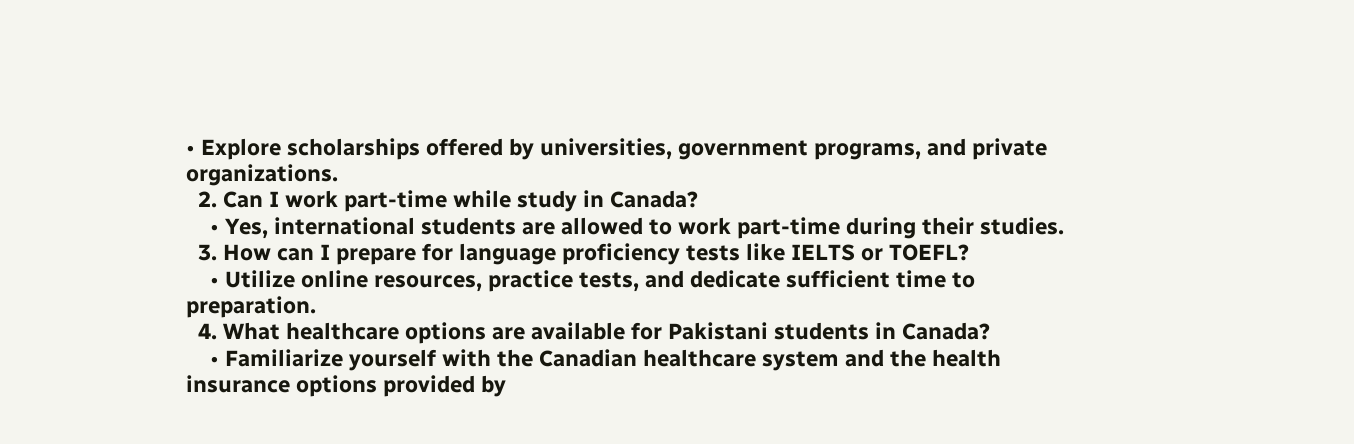• Explore scholarships offered by universities, government programs, and private organizations.
  2. Can I work part-time while study in Canada?
    • Yes, international students are allowed to work part-time during their studies.
  3. How can I prepare for language proficiency tests like IELTS or TOEFL?
    • Utilize online resources, practice tests, and dedicate sufficient time to preparation.
  4. What healthcare options are available for Pakistani students in Canada?
    • Familiarize yourself with the Canadian healthcare system and the health insurance options provided by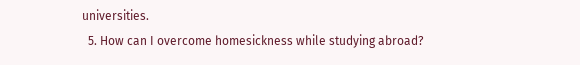universities.
  5. How can I overcome homesickness while studying abroad?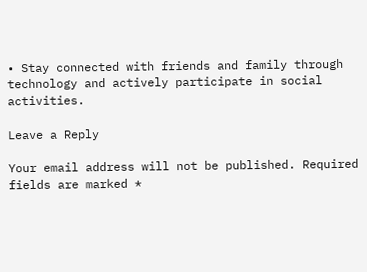• Stay connected with friends and family through technology and actively participate in social activities.

Leave a Reply

Your email address will not be published. Required fields are marked *